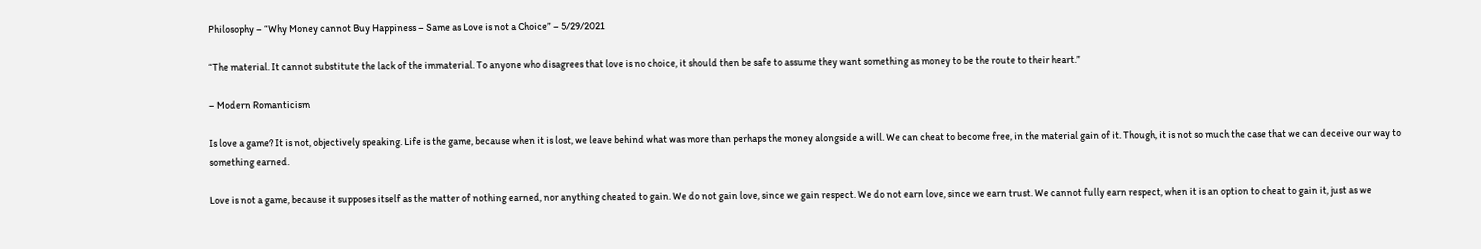Philosophy – “Why Money cannot Buy Happiness – Same as Love is not a Choice” – 5/29/2021

“The material. It cannot substitute the lack of the immaterial. To anyone who disagrees that love is no choice, it should then be safe to assume they want something as money to be the route to their heart.”

– Modern Romanticism

Is love a game? It is not, objectively speaking. Life is the game, because when it is lost, we leave behind what was more than perhaps the money alongside a will. We can cheat to become free, in the material gain of it. Though, it is not so much the case that we can deceive our way to something earned.

Love is not a game, because it supposes itself as the matter of nothing earned, nor anything cheated to gain. We do not gain love, since we gain respect. We do not earn love, since we earn trust. We cannot fully earn respect, when it is an option to cheat to gain it, just as we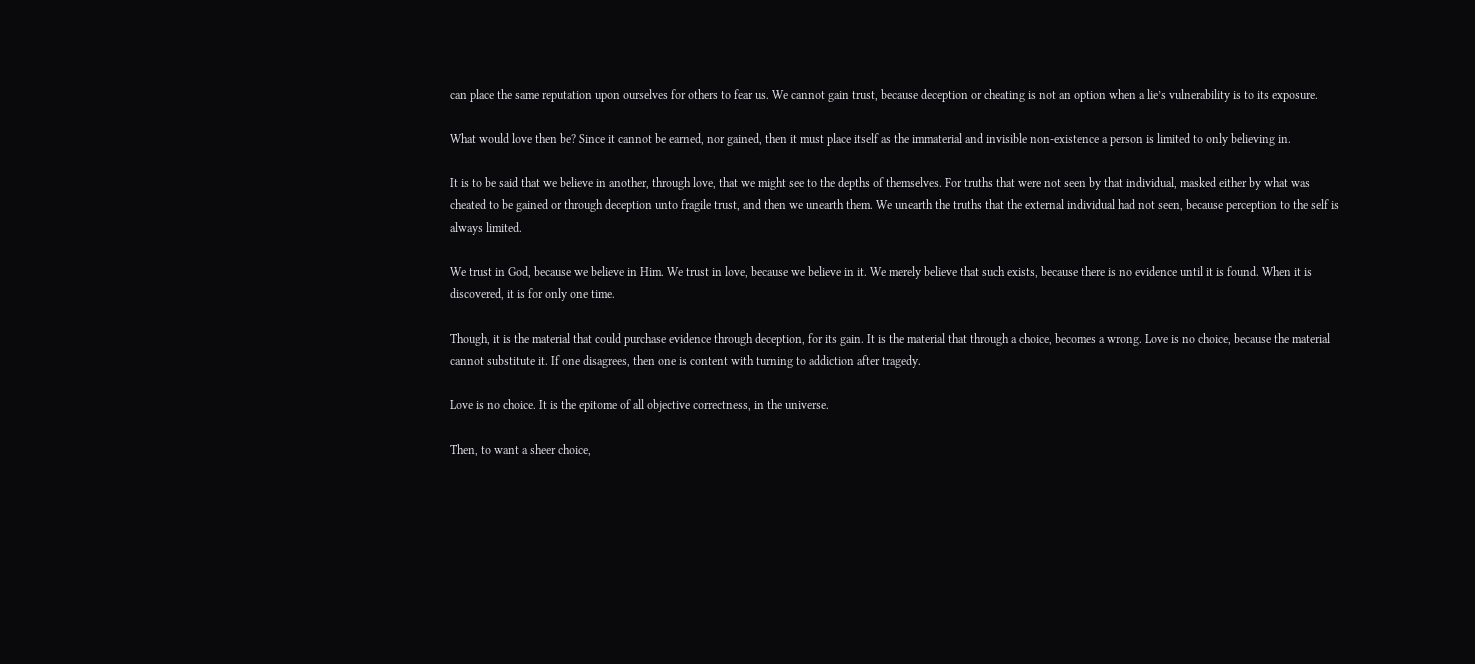can place the same reputation upon ourselves for others to fear us. We cannot gain trust, because deception or cheating is not an option when a lie’s vulnerability is to its exposure.

What would love then be? Since it cannot be earned, nor gained, then it must place itself as the immaterial and invisible non-existence a person is limited to only believing in.

It is to be said that we believe in another, through love, that we might see to the depths of themselves. For truths that were not seen by that individual, masked either by what was cheated to be gained or through deception unto fragile trust, and then we unearth them. We unearth the truths that the external individual had not seen, because perception to the self is always limited.

We trust in God, because we believe in Him. We trust in love, because we believe in it. We merely believe that such exists, because there is no evidence until it is found. When it is discovered, it is for only one time.

Though, it is the material that could purchase evidence through deception, for its gain. It is the material that through a choice, becomes a wrong. Love is no choice, because the material cannot substitute it. If one disagrees, then one is content with turning to addiction after tragedy.

Love is no choice. It is the epitome of all objective correctness, in the universe.

Then, to want a sheer choice,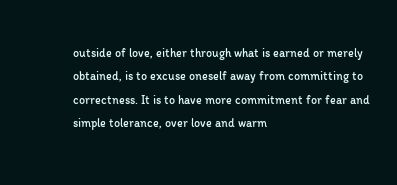outside of love, either through what is earned or merely obtained, is to excuse oneself away from committing to correctness. It is to have more commitment for fear and simple tolerance, over love and warm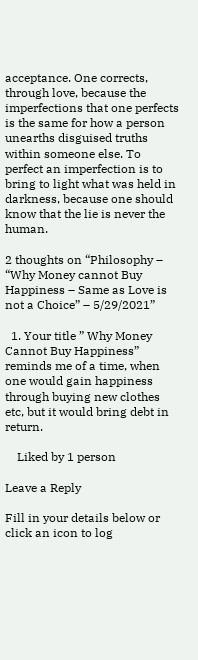acceptance. One corrects, through love, because the imperfections that one perfects is the same for how a person unearths disguised truths within someone else. To perfect an imperfection is to bring to light what was held in darkness, because one should know that the lie is never the human.

2 thoughts on “Philosophy – “Why Money cannot Buy Happiness – Same as Love is not a Choice” – 5/29/2021”

  1. Your title ” Why Money Cannot Buy Happiness” reminds me of a time, when one would gain happiness through buying new clothes etc, but it would bring debt in return.

    Liked by 1 person

Leave a Reply

Fill in your details below or click an icon to log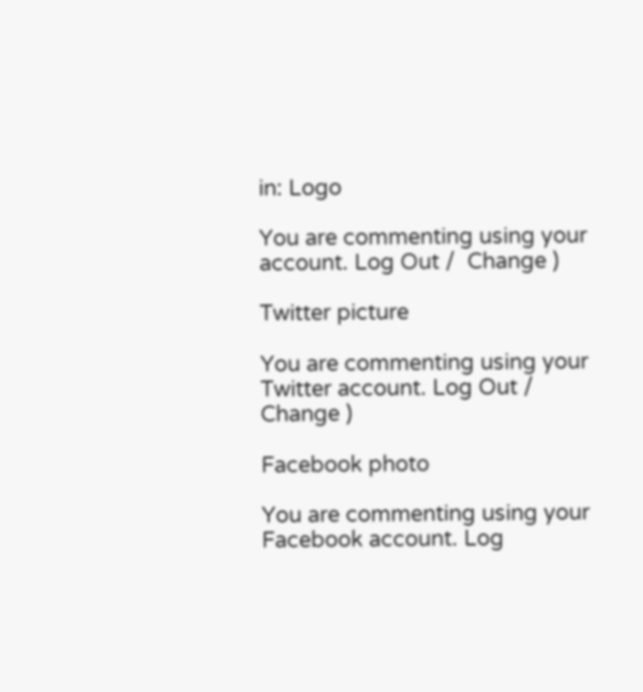in: Logo

You are commenting using your account. Log Out /  Change )

Twitter picture

You are commenting using your Twitter account. Log Out /  Change )

Facebook photo

You are commenting using your Facebook account. Log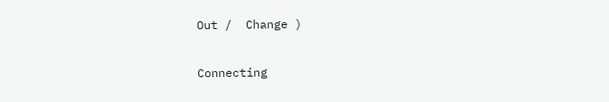Out /  Change )

Connecting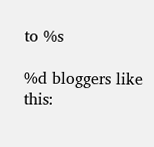to %s

%d bloggers like this: